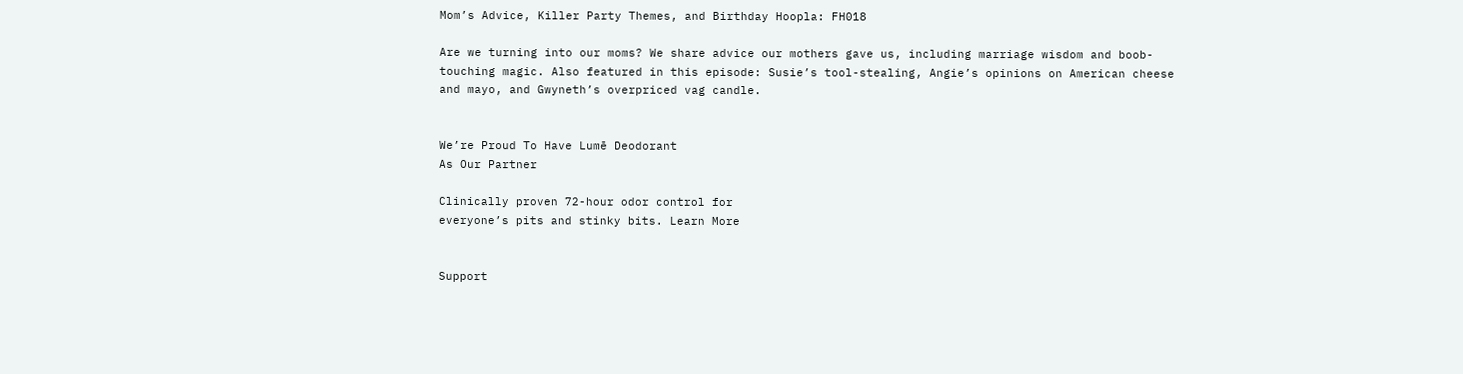Mom’s Advice, Killer Party Themes, and Birthday Hoopla: FH018

Are we turning into our moms? We share advice our mothers gave us, including marriage wisdom and boob-touching magic. Also featured in this episode: Susie’s tool-stealing, Angie’s opinions on American cheese and mayo, and Gwyneth’s overpriced vag candle.


We’re Proud To Have Lumē Deodorant
As Our Partner

Clinically proven 72-hour odor control for
everyone’s pits and stinky bits. Learn More


Support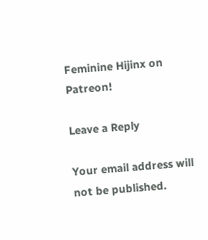Feminine Hijinx on Patreon!

Leave a Reply

Your email address will not be published.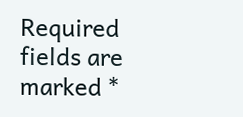Required fields are marked *